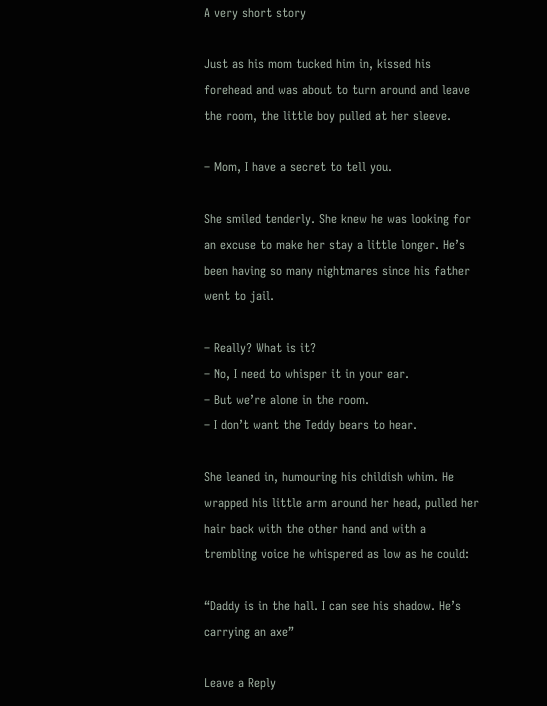A very short story

Just as his mom tucked him in, kissed his forehead and was about to turn around and leave the room, the little boy pulled at her sleeve.

– Mom, I have a secret to tell you.

She smiled tenderly. She knew he was looking for an excuse to make her stay a little longer. He’s been having so many nightmares since his father went to jail.

– Really? What is it?
– No, I need to whisper it in your ear.
– But we’re alone in the room.
– I don’t want the Teddy bears to hear.

She leaned in, humouring his childish whim. He wrapped his little arm around her head, pulled her hair back with the other hand and with a trembling voice he whispered as low as he could:

“Daddy is in the hall. I can see his shadow. He’s carrying an axe”

Leave a Reply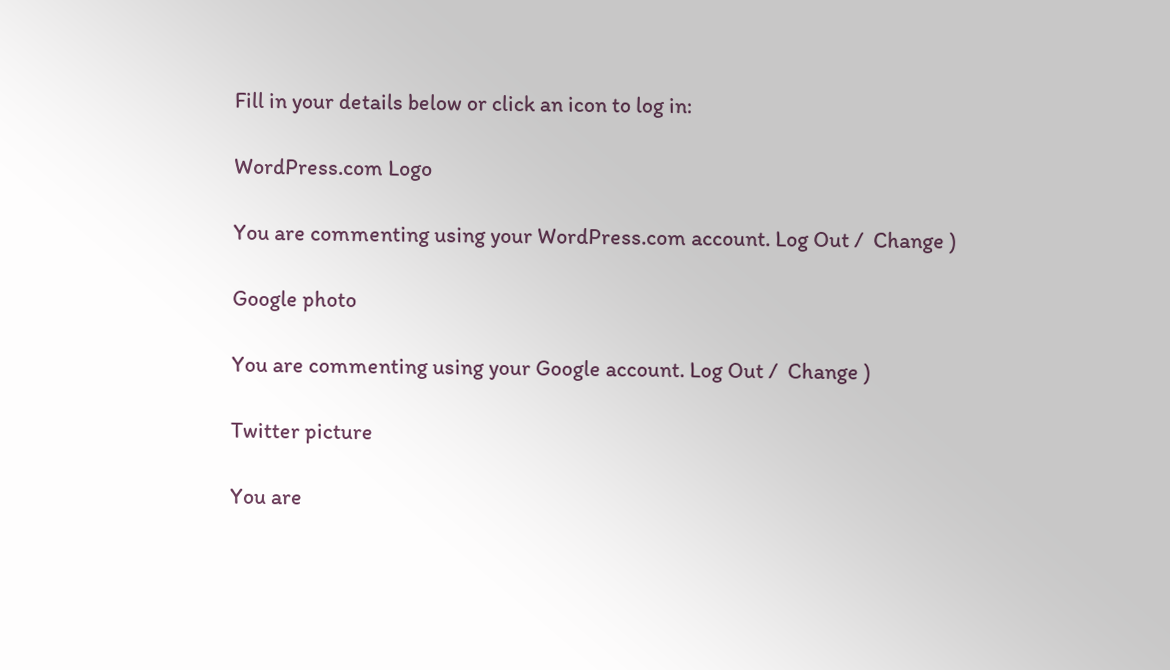Fill in your details below or click an icon to log in:

WordPress.com Logo

You are commenting using your WordPress.com account. Log Out /  Change )

Google photo

You are commenting using your Google account. Log Out /  Change )

Twitter picture

You are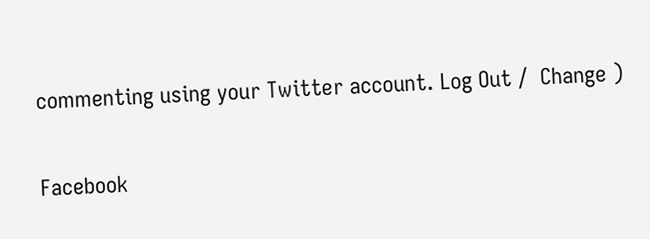commenting using your Twitter account. Log Out /  Change )

Facebook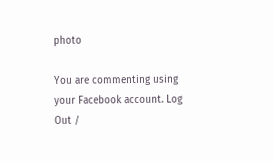photo

You are commenting using your Facebook account. Log Out /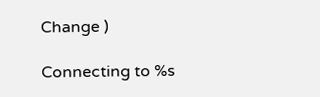Change )

Connecting to %s